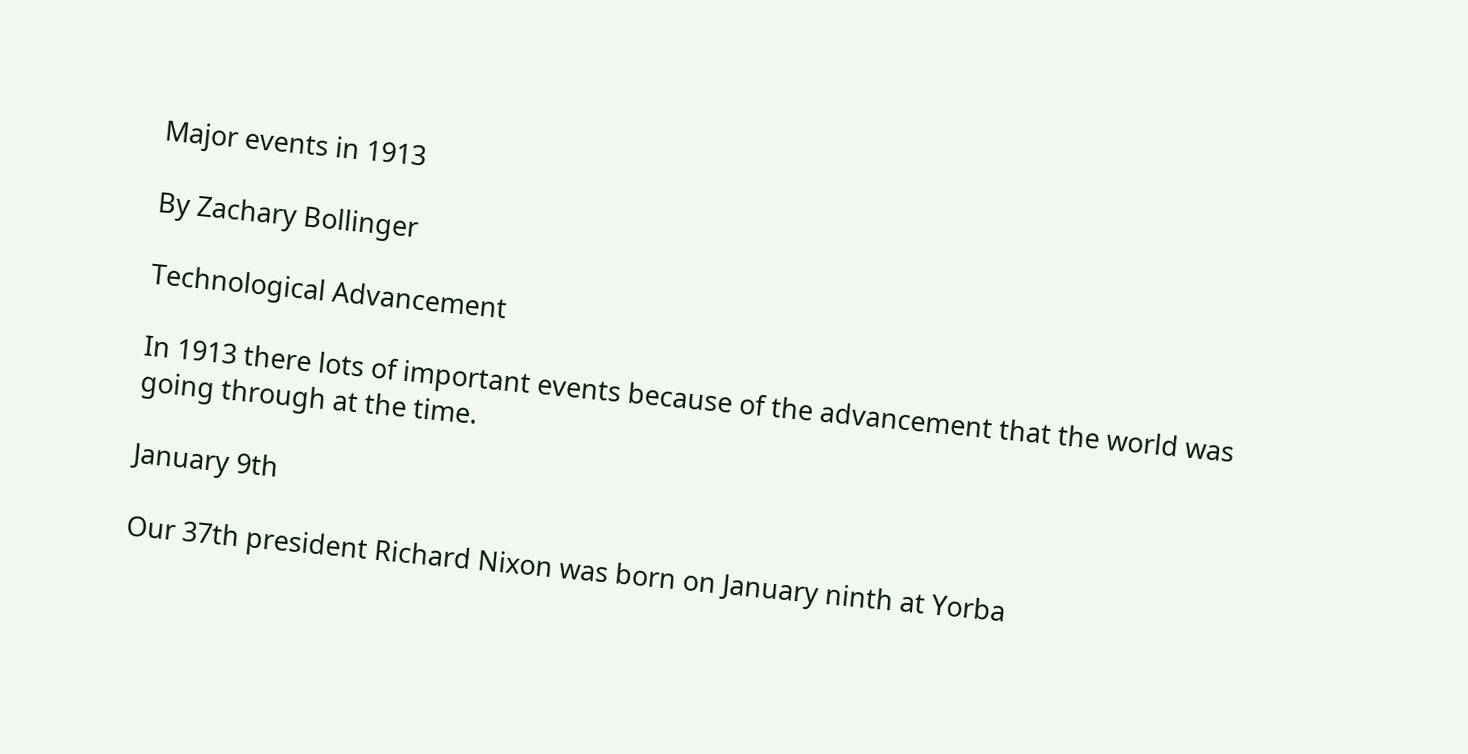Major events in 1913

By Zachary Bollinger

Technological Advancement

In 1913 there lots of important events because of the advancement that the world was going through at the time.

January 9th

Our 37th president Richard Nixon was born on January ninth at Yorba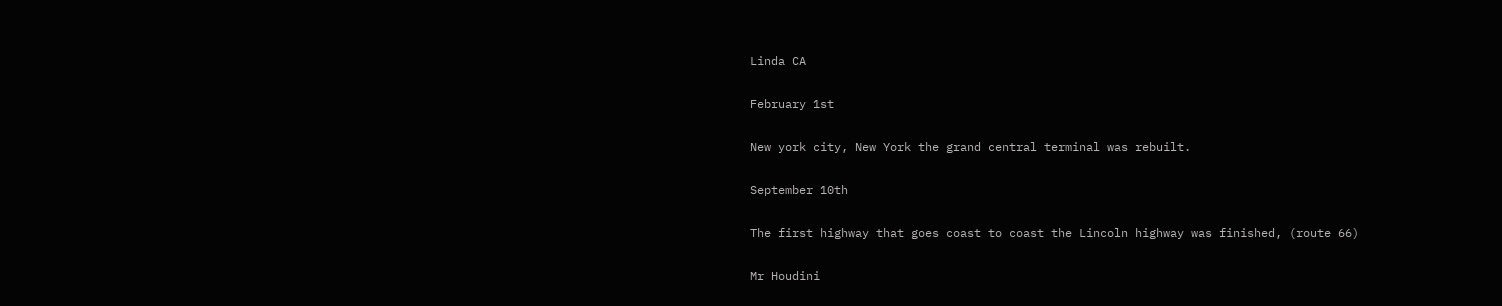Linda CA

February 1st

New york city, New York the grand central terminal was rebuilt.

September 10th

The first highway that goes coast to coast the Lincoln highway was finished, (route 66)

Mr Houdini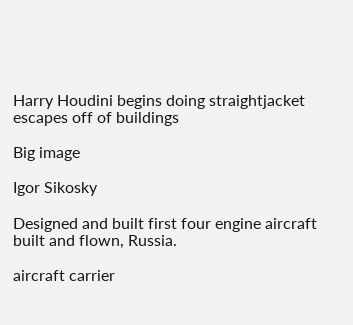Harry Houdini begins doing straightjacket escapes off of buildings

Big image

Igor Sikosky

Designed and built first four engine aircraft built and flown, Russia.

aircraft carrier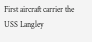First aircraft carrier the USS Langley